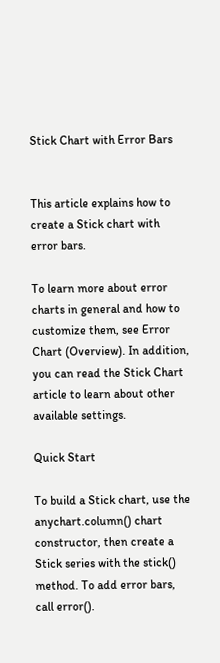Stick Chart with Error Bars


This article explains how to create a Stick chart with error bars.

To learn more about error charts in general and how to customize them, see Error Chart (Overview). In addition, you can read the Stick Chart article to learn about other available settings.

Quick Start

To build a Stick chart, use the anychart.column() chart constructor, then create a Stick series with the stick() method. To add error bars, call error().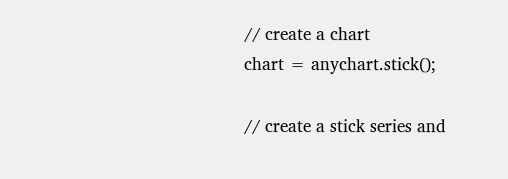// create a chart
chart = anychart.stick();

// create a stick series and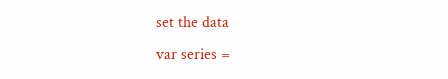set the data
var series =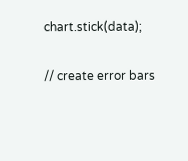chart.stick(data);

// create error bars